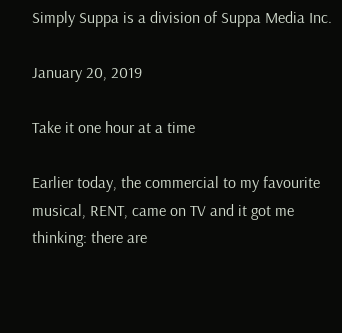Simply Suppa is a division of Suppa Media Inc.

January 20, 2019

Take it one hour at a time

Earlier today, the commercial to my favourite musical, RENT, came on TV and it got me thinking: there are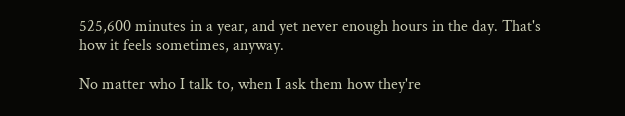525,600 minutes in a year, and yet never enough hours in the day. That's how it feels sometimes, anyway.

No matter who I talk to, when I ask them how they're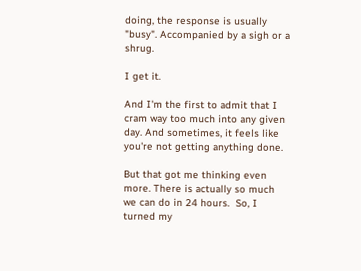doing, the response is usually "busy". Accompanied by a sigh or a shrug.

I get it.

And I'm the first to admit that I cram way too much into any given day. And sometimes, it feels like you're not getting anything done.

But that got me thinking even more. There is actually so much we can do in 24 hours.  So, I turned my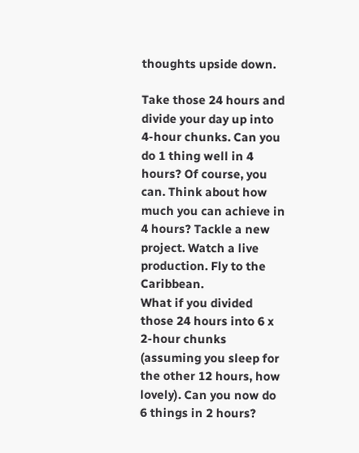thoughts upside down.

Take those 24 hours and divide your day up into 4-hour chunks. Can you do 1 thing well in 4 hours? Of course, you can. Think about how much you can achieve in 4 hours? Tackle a new project. Watch a live production. Fly to the Caribbean.
What if you divided those 24 hours into 6 x 2-hour chunks (assuming you sleep for the other 12 hours, how lovely). Can you now do 6 things in 2 hours?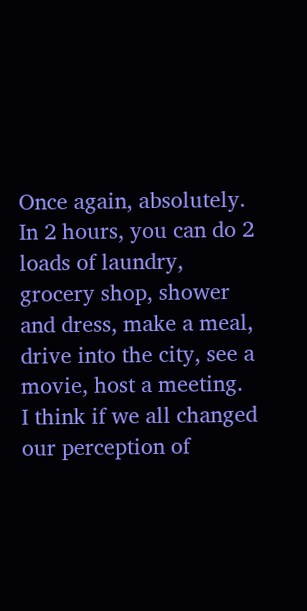Once again, absolutely. In 2 hours, you can do 2 loads of laundry, grocery shop, shower and dress, make a meal, drive into the city, see a movie, host a meeting.
I think if we all changed our perception of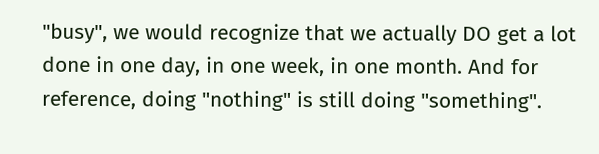"busy", we would recognize that we actually DO get a lot done in one day, in one week, in one month. And for reference, doing "nothing" is still doing "something".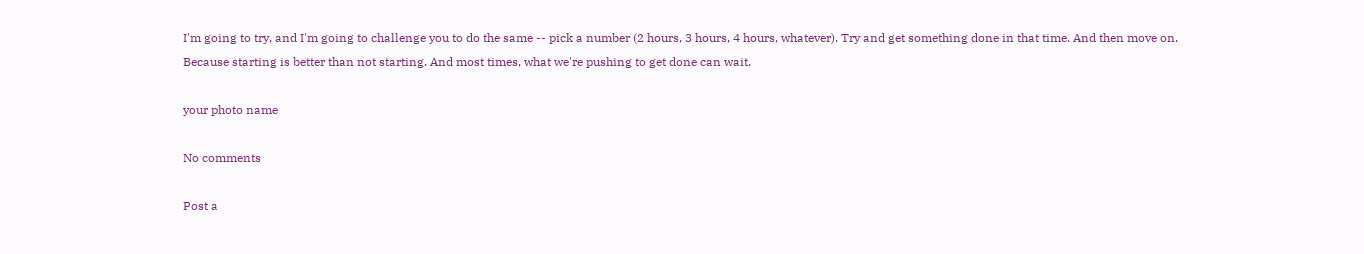I'm going to try, and I'm going to challenge you to do the same -- pick a number (2 hours, 3 hours, 4 hours, whatever). Try and get something done in that time. And then move on.
Because starting is better than not starting. And most times, what we're pushing to get done can wait.

your photo name

No comments

Post a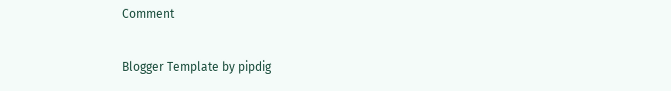Comment

Blogger Template by pipdig